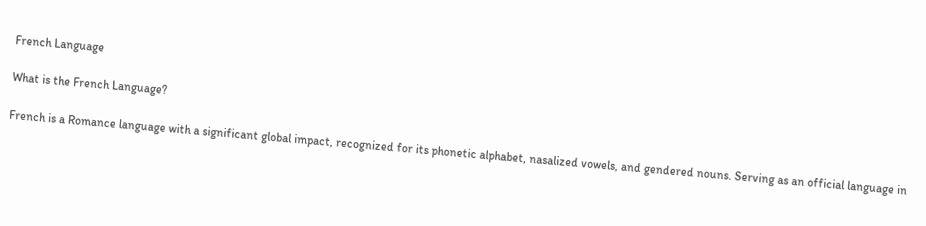French Language

What is the French Language?

French is a Romance language with a significant global impact, recognized for its phonetic alphabet, nasalized vowels, and gendered nouns. Serving as an official language in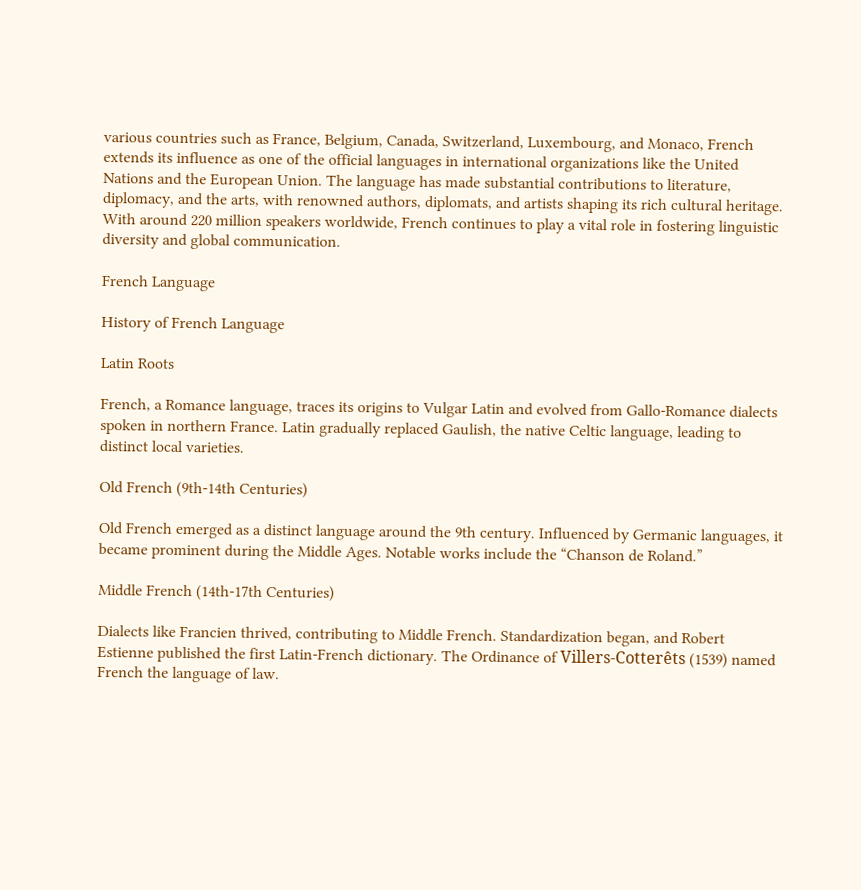various countries such as France, Belgium, Canada, Switzerland, Luxembourg, and Monaco, French extends its influence as one of the official languages in international organizations like the United Nations and the European Union. The language has made substantial contributions to literature, diplomacy, and the arts, with renowned authors, diplomats, and artists shaping its rich cultural heritage. With around 220 million speakers worldwide, French continues to play a vital role in fostering linguistic diversity and global communication.

French Language

History of French Language

Latin Roots

French, a Romance language, traces its origins to Vulgar Latin and evolved from Gallo-Romance dialects spoken in northern France. Latin gradually replaced Gaulish, the native Celtic language, leading to distinct local varieties.

Old French (9th-14th Centuries)

Old French emerged as a distinct language around the 9th century. Influenced by Germanic languages, it became prominent during the Middle Ages. Notable works include the “Chanson de Roland.”

Middle French (14th-17th Centuries)

Dialects like Francien thrived, contributing to Middle French. Standardization began, and Robert Estienne published the first Latin-French dictionary. The Ordinance of Villers-Cotterêts (1539) named French the language of law.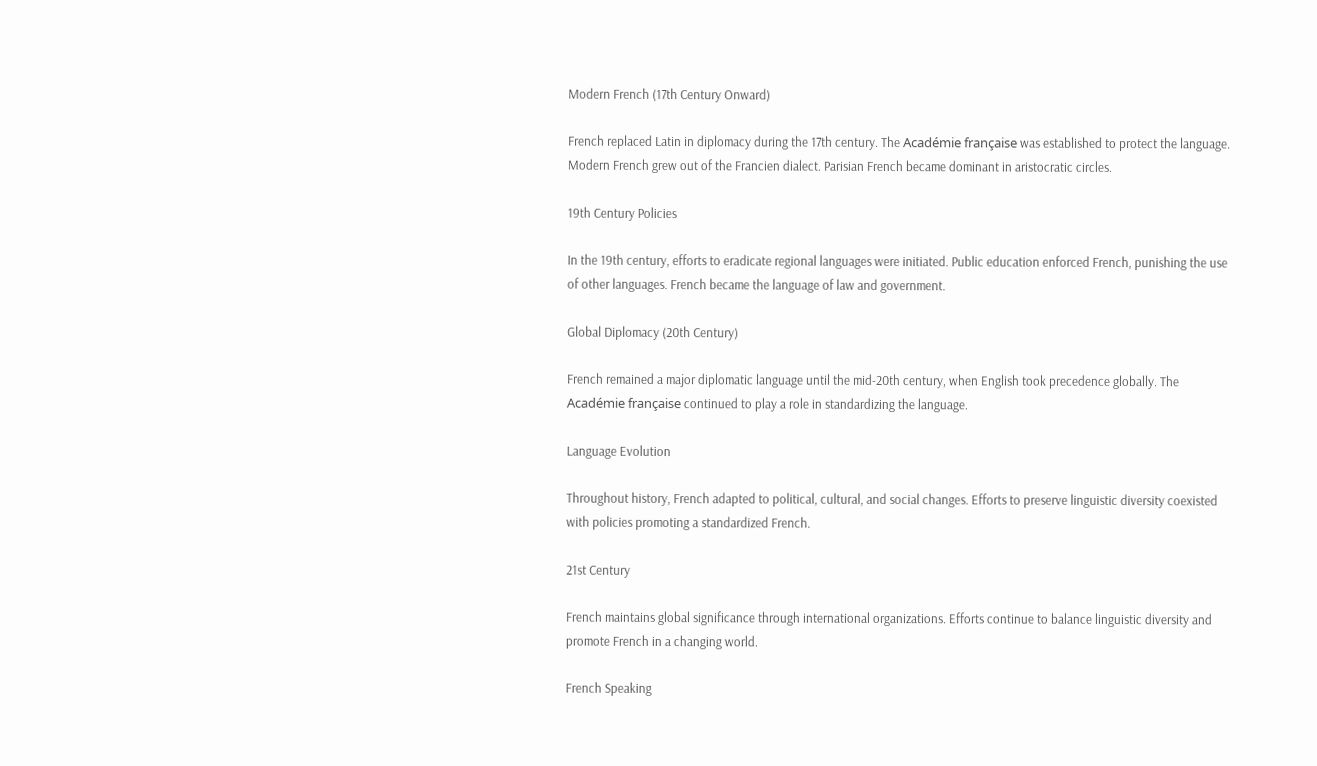Modern French (17th Century Onward)

French replaced Latin in diplomacy during the 17th century. The Académie française was established to protect the language. Modern French grew out of the Francien dialect. Parisian French became dominant in aristocratic circles.

19th Century Policies

In the 19th century, efforts to eradicate regional languages were initiated. Public education enforced French, punishing the use of other languages. French became the language of law and government.

Global Diplomacy (20th Century)

French remained a major diplomatic language until the mid-20th century, when English took precedence globally. The Académie française continued to play a role in standardizing the language.

Language Evolution

Throughout history, French adapted to political, cultural, and social changes. Efforts to preserve linguistic diversity coexisted with policies promoting a standardized French.

21st Century

French maintains global significance through international organizations. Efforts continue to balance linguistic diversity and promote French in a changing world.

French Speaking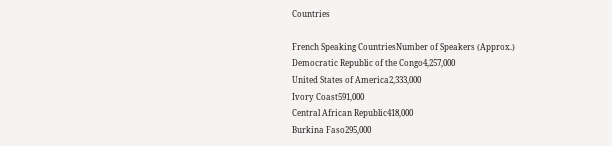Countries

French Speaking CountriesNumber of Speakers (Approx.)
Democratic Republic of the Congo4,257,000
United States of America2,333,000
Ivory Coast591,000
Central African Republic418,000
Burkina Faso295,000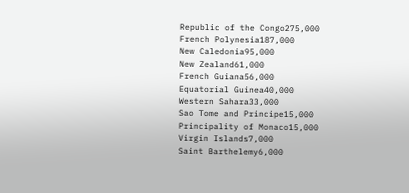Republic of the Congo275,000
French Polynesia187,000
New Caledonia95,000
New Zealand61,000
French Guiana56,000
Equatorial Guinea40,000
Western Sahara33,000
Sao Tome and Principe15,000
Principality of Monaco15,000
Virgin Islands7,000
Saint Barthelemy6,000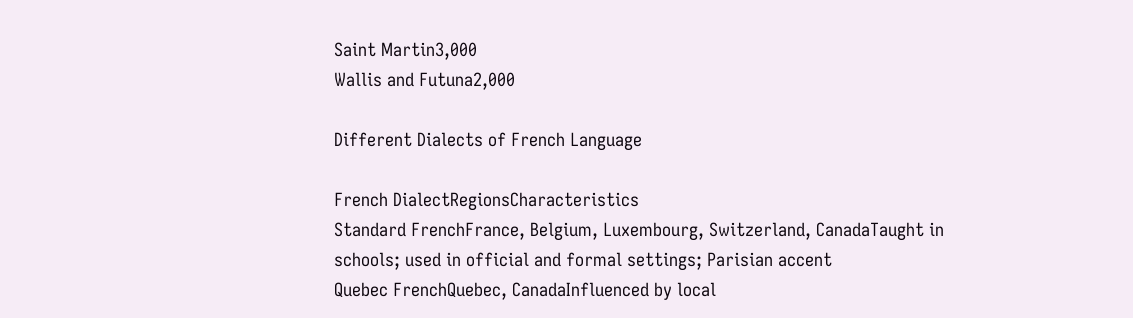Saint Martin3,000
Wallis and Futuna2,000

Different Dialects of French Language

French DialectRegionsCharacteristics
Standard FrenchFrance, Belgium, Luxembourg, Switzerland, CanadaTaught in schools; used in official and formal settings; Parisian accent
Quebec FrenchQuebec, CanadaInfluenced by local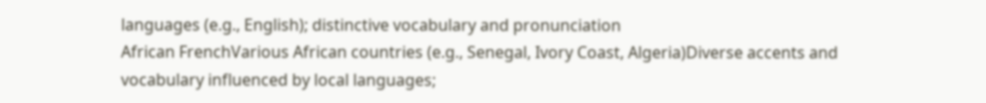languages (e.g., English); distinctive vocabulary and pronunciation
African FrenchVarious African countries (e.g., Senegal, Ivory Coast, Algeria)Diverse accents and vocabulary influenced by local languages;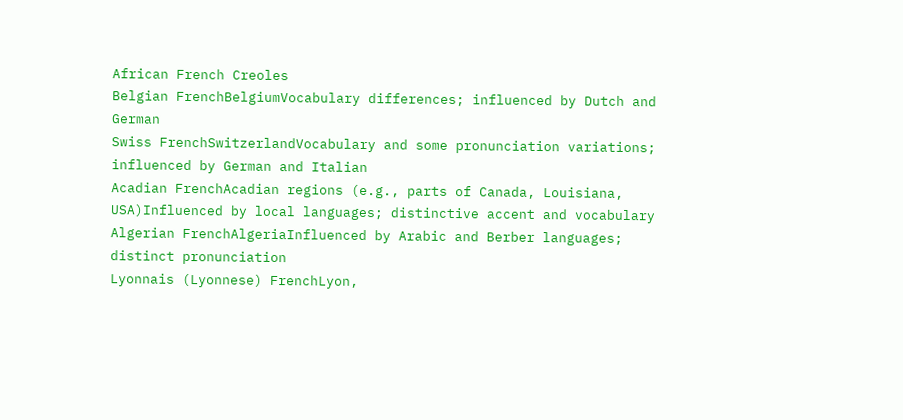African French Creoles
Belgian FrenchBelgiumVocabulary differences; influenced by Dutch and German
Swiss FrenchSwitzerlandVocabulary and some pronunciation variations; influenced by German and Italian
Acadian FrenchAcadian regions (e.g., parts of Canada, Louisiana, USA)Influenced by local languages; distinctive accent and vocabulary
Algerian FrenchAlgeriaInfluenced by Arabic and Berber languages; distinct pronunciation
Lyonnais (Lyonnese) FrenchLyon,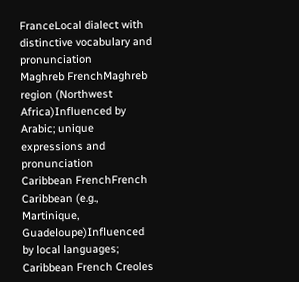FranceLocal dialect with distinctive vocabulary and pronunciation
Maghreb FrenchMaghreb region (Northwest Africa)Influenced by Arabic; unique expressions and pronunciation
Caribbean FrenchFrench Caribbean (e.g., Martinique, Guadeloupe)Influenced by local languages; Caribbean French Creoles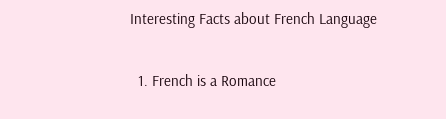Interesting Facts about French Language

  1. French is a Romance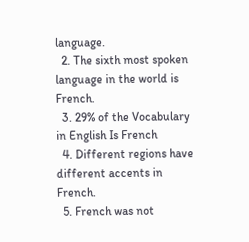language.
  2. The sixth most spoken language in the world is French.
  3. 29% of the Vocabulary in English Is French
  4. Different regions have different accents in French.
  5. French was not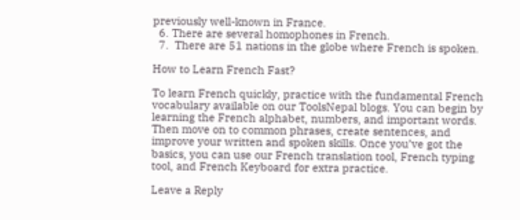previously well-known in France.
  6. There are several homophones in French.
  7.  There are 51 nations in the globe where French is spoken.

How to Learn French Fast?

To learn French quickly, practice with the fundamental French vocabulary available on our ToolsNepal blogs. You can begin by learning the French alphabet, numbers, and important words. Then move on to common phrases, create sentences, and improve your written and spoken skills. Once you’ve got the basics, you can use our French translation tool, French typing tool, and French Keyboard for extra practice.

Leave a Reply